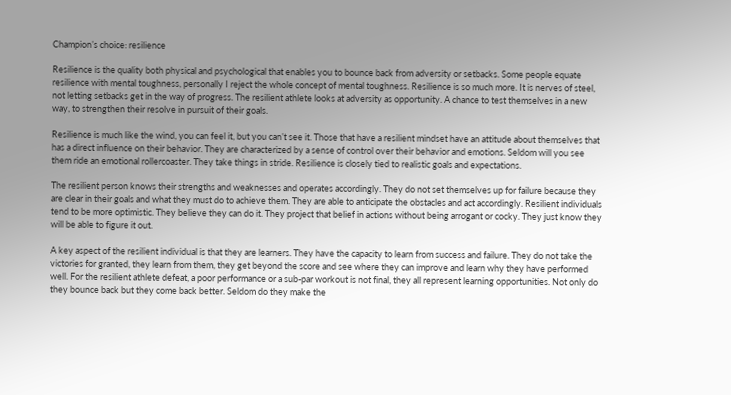Champion’s choice: resilience

Resilience is the quality both physical and psychological that enables you to bounce back from adversity or setbacks. Some people equate resilience with mental toughness, personally I reject the whole concept of mental toughness. Resilience is so much more. It is nerves of steel, not letting setbacks get in the way of progress. The resilient athlete looks at adversity as opportunity. A chance to test themselves in a new way, to strengthen their resolve in pursuit of their goals.

Resilience is much like the wind, you can feel it, but you can’t see it. Those that have a resilient mindset have an attitude about themselves that has a direct influence on their behavior. They are characterized by a sense of control over their behavior and emotions. Seldom will you see them ride an emotional rollercoaster. They take things in stride. Resilience is closely tied to realistic goals and expectations.

The resilient person knows their strengths and weaknesses and operates accordingly. They do not set themselves up for failure because they are clear in their goals and what they must do to achieve them. They are able to anticipate the obstacles and act accordingly. Resilient individuals tend to be more optimistic. They believe they can do it. They project that belief in actions without being arrogant or cocky. They just know they will be able to figure it out.

A key aspect of the resilient individual is that they are learners. They have the capacity to learn from success and failure. They do not take the victories for granted, they learn from them, they get beyond the score and see where they can improve and learn why they have performed well. For the resilient athlete defeat, a poor performance or a sub-par workout is not final, they all represent learning opportunities. Not only do they bounce back but they come back better. Seldom do they make the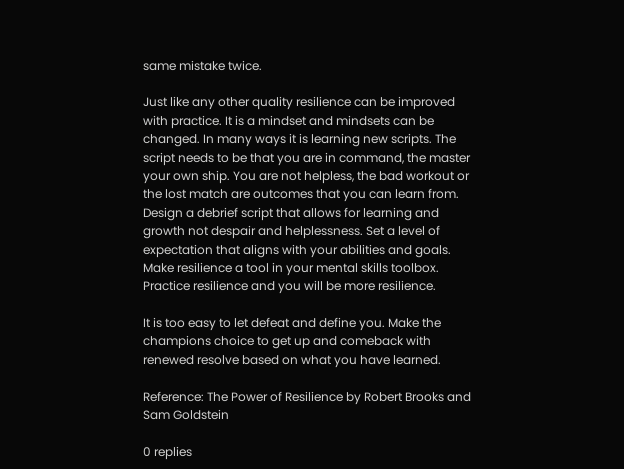same mistake twice.

Just like any other quality resilience can be improved with practice. It is a mindset and mindsets can be changed. In many ways it is learning new scripts. The script needs to be that you are in command, the master your own ship. You are not helpless, the bad workout or the lost match are outcomes that you can learn from. Design a debrief script that allows for learning and growth not despair and helplessness. Set a level of expectation that aligns with your abilities and goals. Make resilience a tool in your mental skills toolbox. Practice resilience and you will be more resilience.

It is too easy to let defeat and define you. Make the champions choice to get up and comeback with renewed resolve based on what you have learned.

Reference: The Power of Resilience by Robert Brooks and Sam Goldstein

0 replies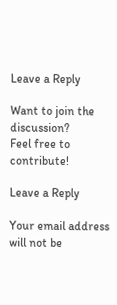Leave a Reply

Want to join the discussion?
Feel free to contribute!

Leave a Reply

Your email address will not be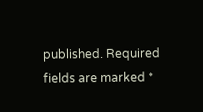published. Required fields are marked *